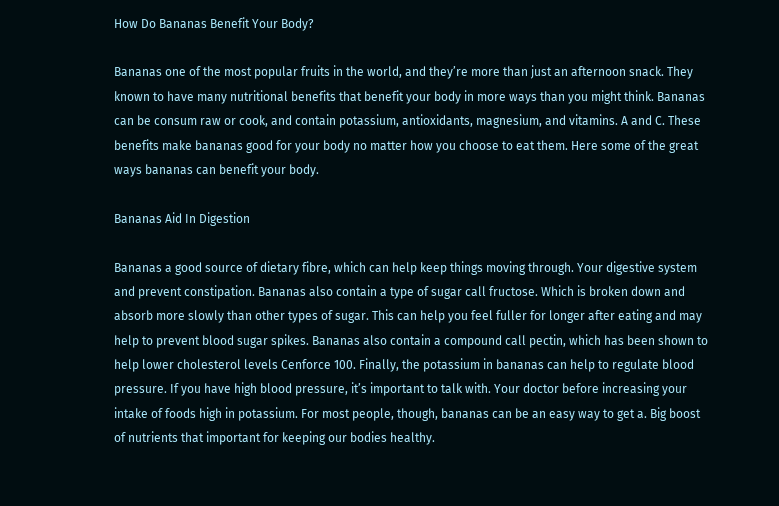How Do Bananas Benefit Your Body?

Bananas one of the most popular fruits in the world, and they’re more than just an afternoon snack. They known to have many nutritional benefits that benefit your body in more ways than you might think. Bananas can be consum raw or cook, and contain potassium, antioxidants, magnesium, and vitamins. A and C. These benefits make bananas good for your body no matter how you choose to eat them. Here some of the great ways bananas can benefit your body.

Bananas Aid In Digestion

Bananas a good source of dietary fibre, which can help keep things moving through. Your digestive system and prevent constipation. Bananas also contain a type of sugar call fructose. Which is broken down and absorb more slowly than other types of sugar. This can help you feel fuller for longer after eating and may help to prevent blood sugar spikes. Bananas also contain a compound call pectin, which has been shown to help lower cholesterol levels Cenforce 100. Finally, the potassium in bananas can help to regulate blood pressure. If you have high blood pressure, it’s important to talk with. Your doctor before increasing your intake of foods high in potassium. For most people, though, bananas can be an easy way to get a. Big boost of nutrients that important for keeping our bodies healthy.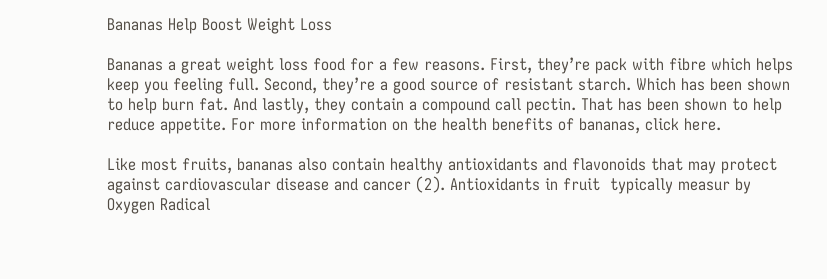Bananas Help Boost Weight Loss

Bananas a great weight loss food for a few reasons. First, they’re pack with fibre which helps keep you feeling full. Second, they’re a good source of resistant starch. Which has been shown to help burn fat. And lastly, they contain a compound call pectin. That has been shown to help reduce appetite. For more information on the health benefits of bananas, click here.

Like most fruits, bananas also contain healthy antioxidants and flavonoids that may protect against cardiovascular disease and cancer (2). Antioxidants in fruit  typically measur by Oxygen Radical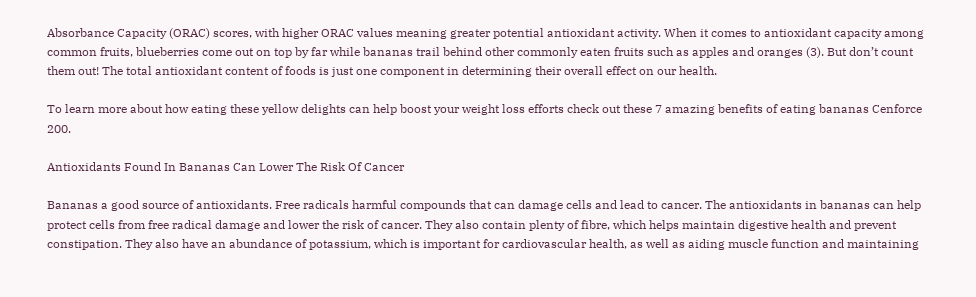Absorbance Capacity (ORAC) scores, with higher ORAC values meaning greater potential antioxidant activity. When it comes to antioxidant capacity among common fruits, blueberries come out on top by far while bananas trail behind other commonly eaten fruits such as apples and oranges (3). But don’t count them out! The total antioxidant content of foods is just one component in determining their overall effect on our health.

To learn more about how eating these yellow delights can help boost your weight loss efforts check out these 7 amazing benefits of eating bananas Cenforce 200.

Antioxidants Found In Bananas Can Lower The Risk Of Cancer

Bananas a good source of antioxidants. Free radicals harmful compounds that can damage cells and lead to cancer. The antioxidants in bananas can help protect cells from free radical damage and lower the risk of cancer. They also contain plenty of fibre, which helps maintain digestive health and prevent constipation. They also have an abundance of potassium, which is important for cardiovascular health, as well as aiding muscle function and maintaining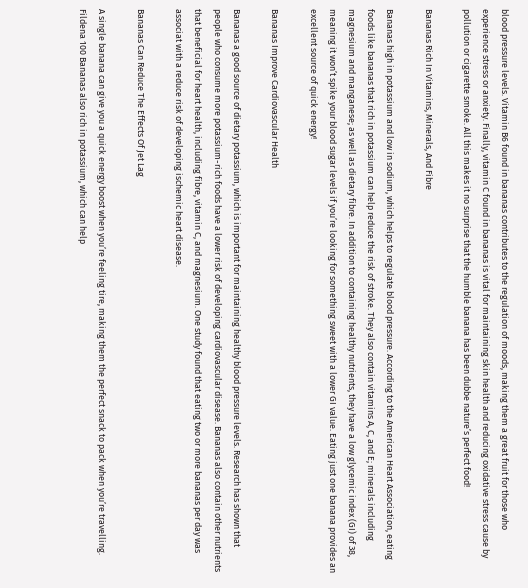blood pressure levels. Vitamin B6 found in bananas contributes to the regulation of moods, making them a great fruit for those who experience stress or anxiety. Finally, vitamin C found in bananas is vital for maintaining skin health and reducing oxidative stress cause by pollution or cigarette smoke. All this makes it no surprise that the humble banana has been dubbe nature’s perfect food!

Bananas Rich In Vitamins, Minerals, And Fibre

Bananas high in potassium and low in sodium, which helps to regulate blood pressure. According to the American Heart Association, eating foods like bananas that rich in potassium can help reduce the risk of stroke. They also contain vitamins A, C, and E; minerals including magnesium and manganese; as well as dietary fibre. In addition to containing healthy nutrients, they have a low glycemic index (GI) of 38, meaning it won’t spike your blood sugar levels if you’re looking for something sweet with a lower GI value. Eating just one banana provides an excellent source of quick energy!

Bananas Improve Cardiovascular Health

Bananas a good source of dietary potassium, which is important for maintaining healthy blood pressure levels. Research has shown that people who consume more potassium-rich foods have a lower risk of developing cardiovascular disease. Bananas also contain other nutrients that beneficial for heart health, including fibre, vitamin C, and magnesium. One study found that eating two or more bananas per day was associat with a reduce risk of developing ischemic heart disease.

Bananas Can Reduce The Effects Of Jet Lag

A single banana can give you a quick energy boost when you’re feeling tire, making them the perfect snack to pack when you’re travelling. Fildena 100 Bananas also rich in potassium, which can help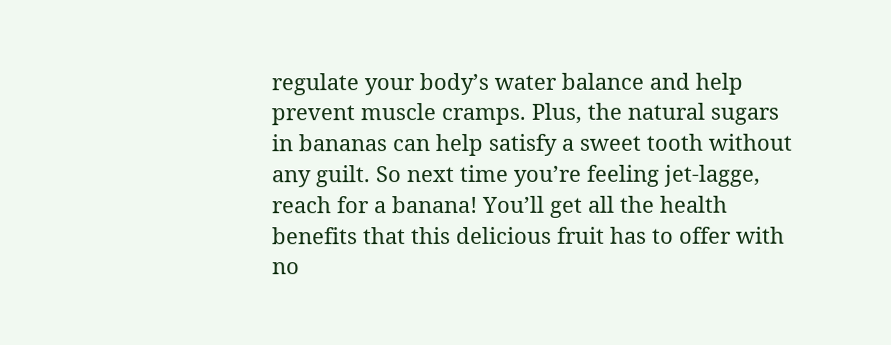regulate your body’s water balance and help prevent muscle cramps. Plus, the natural sugars in bananas can help satisfy a sweet tooth without any guilt. So next time you’re feeling jet-lagge, reach for a banana! You’ll get all the health benefits that this delicious fruit has to offer with no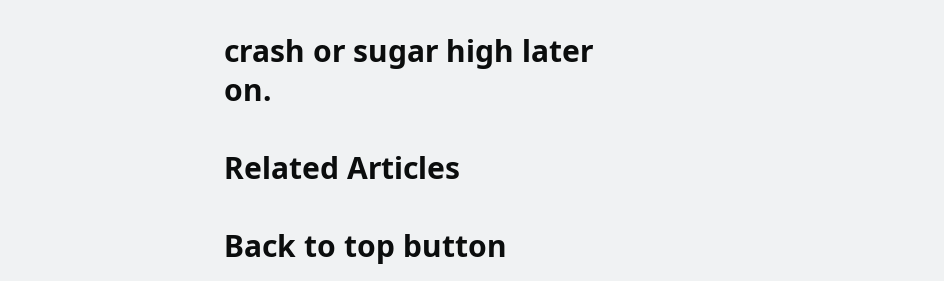crash or sugar high later on.

Related Articles

Back to top button